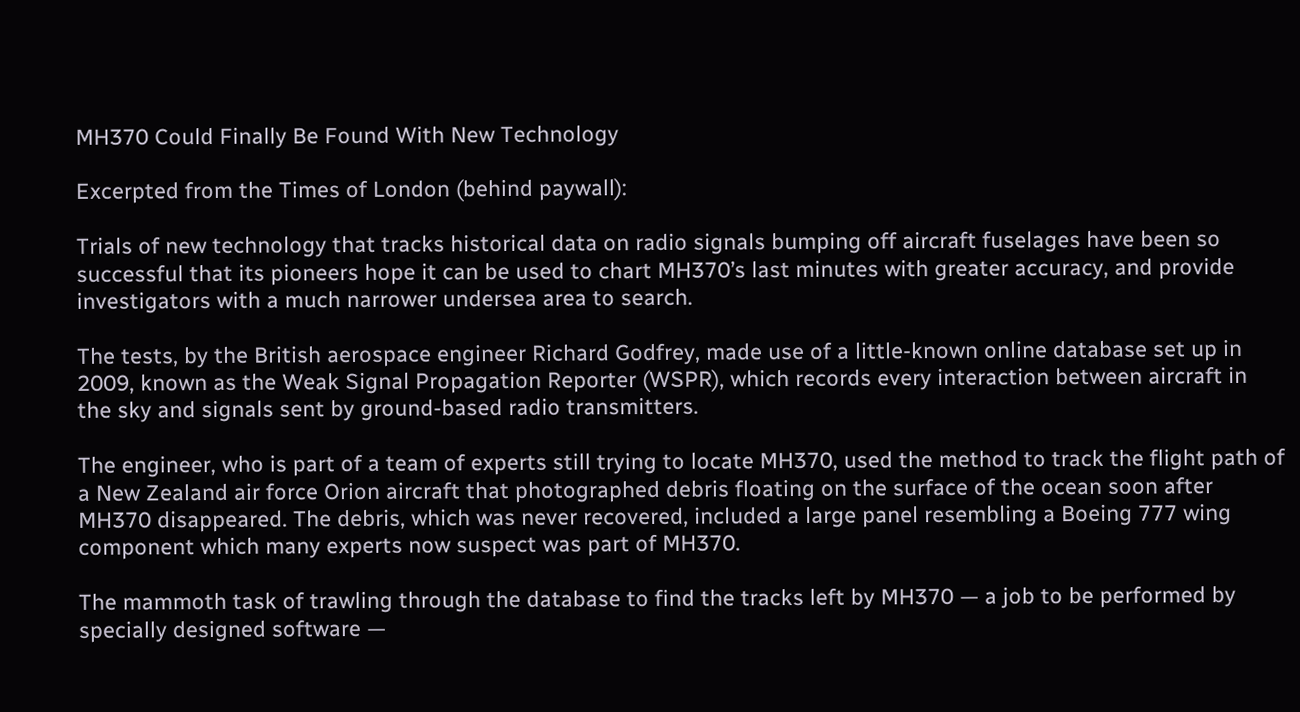MH370 Could Finally Be Found With New Technology

Excerpted from the Times of London (behind paywall):

Trials of new technology that tracks historical data on radio signals bumping off aircraft fuselages have been so successful that its pioneers hope it can be used to chart MH370’s last minutes with greater accuracy, and provide investigators with a much narrower undersea area to search.

The tests, by the British aerospace engineer Richard Godfrey, made use of a little-known online database set up in 2009, known as the Weak Signal Propagation Reporter (WSPR), which records every interaction between aircraft in the sky and signals sent by ground-based radio transmitters.

The engineer, who is part of a team of experts still trying to locate MH370, used the method to track the flight path of a New Zealand air force Orion aircraft that photographed debris floating on the surface of the ocean soon after MH370 disappeared. The debris, which was never recovered, included a large panel resembling a Boeing 777 wing component which many experts now suspect was part of MH370.

The mammoth task of trawling through the database to find the tracks left by MH370 — a job to be performed by specially designed software —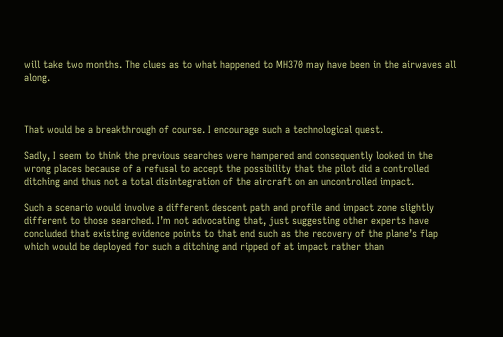will take two months. The clues as to what happened to MH370 may have been in the airwaves all along.



That would be a breakthrough of course. I encourage such a technological quest.

Sadly, I seem to think the previous searches were hampered and consequently looked in the wrong places because of a refusal to accept the possibility that the pilot did a controlled ditching and thus not a total disintegration of the aircraft on an uncontrolled impact.

Such a scenario would involve a different descent path and profile and impact zone slightly different to those searched. I’m not advocating that, just suggesting other experts have concluded that existing evidence points to that end such as the recovery of the plane’s flap which would be deployed for such a ditching and ripped of at impact rather than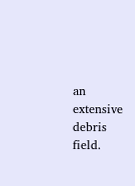an extensive debris field.